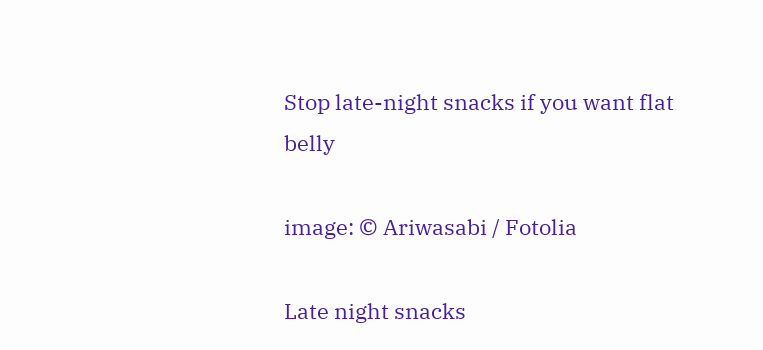Stop late-night snacks if you want flat belly

image: © Ariwasabi / Fotolia

Late night snacks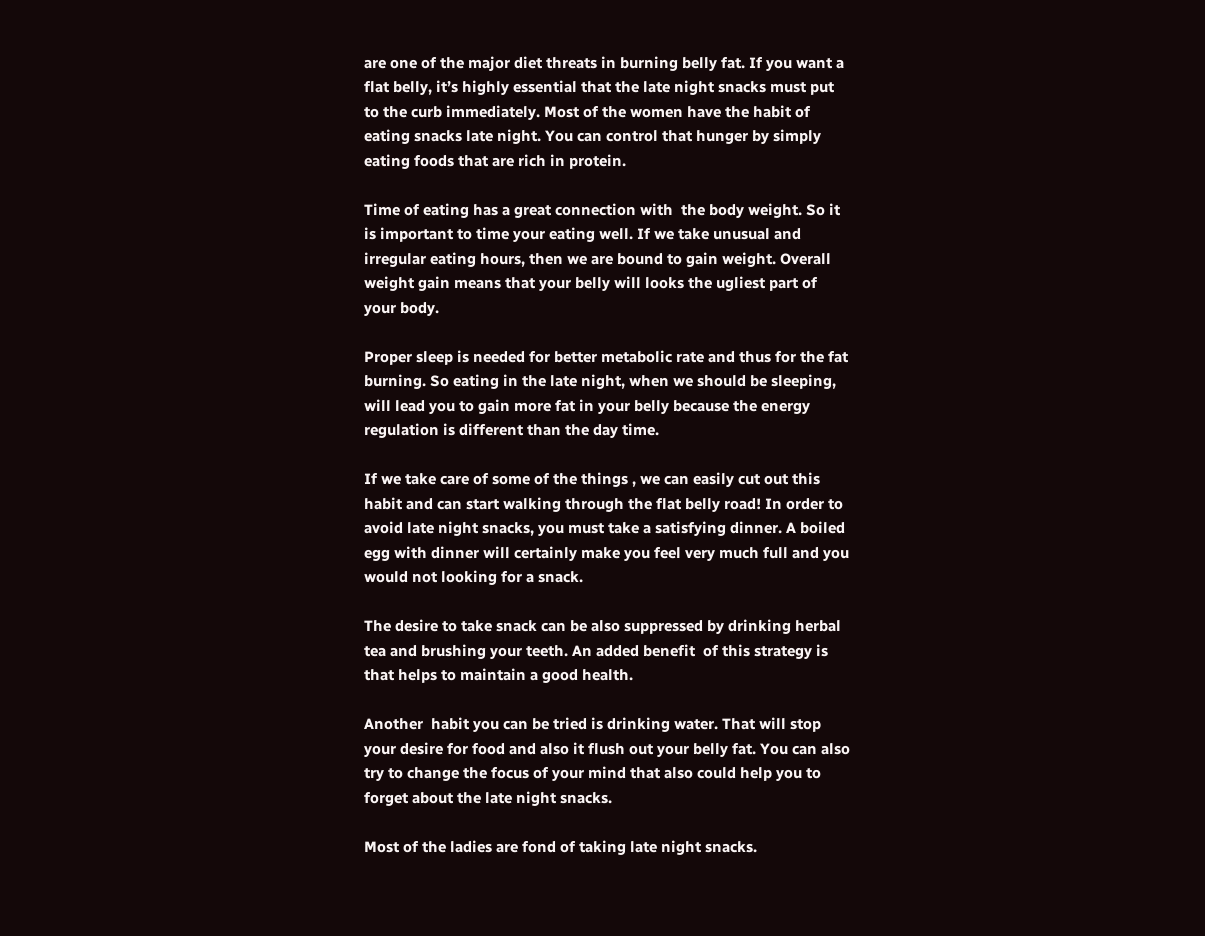are one of the major diet threats in burning belly fat. If you want a flat belly, it’s highly essential that the late night snacks must put to the curb immediately. Most of the women have the habit of eating snacks late night. You can control that hunger by simply eating foods that are rich in protein.

Time of eating has a great connection with  the body weight. So it is important to time your eating well. If we take unusual and irregular eating hours, then we are bound to gain weight. Overall weight gain means that your belly will looks the ugliest part of your body.

Proper sleep is needed for better metabolic rate and thus for the fat burning. So eating in the late night, when we should be sleeping, will lead you to gain more fat in your belly because the energy regulation is different than the day time.

If we take care of some of the things , we can easily cut out this habit and can start walking through the flat belly road! In order to avoid late night snacks, you must take a satisfying dinner. A boiled egg with dinner will certainly make you feel very much full and you would not looking for a snack.

The desire to take snack can be also suppressed by drinking herbal tea and brushing your teeth. An added benefit  of this strategy is that helps to maintain a good health.

Another  habit you can be tried is drinking water. That will stop your desire for food and also it flush out your belly fat. You can also try to change the focus of your mind that also could help you to forget about the late night snacks.

Most of the ladies are fond of taking late night snacks.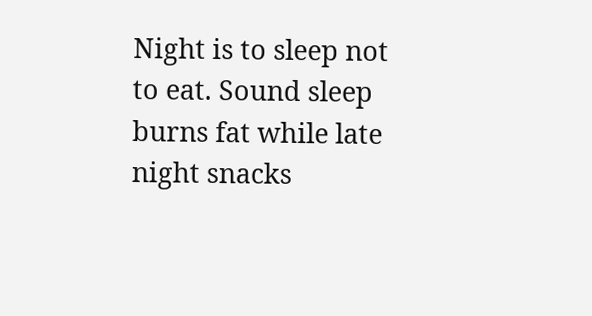Night is to sleep not to eat. Sound sleep burns fat while late night snacks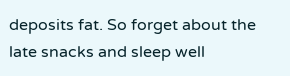deposits fat. So forget about the late snacks and sleep well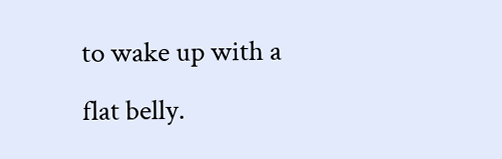to wake up with a flat belly.